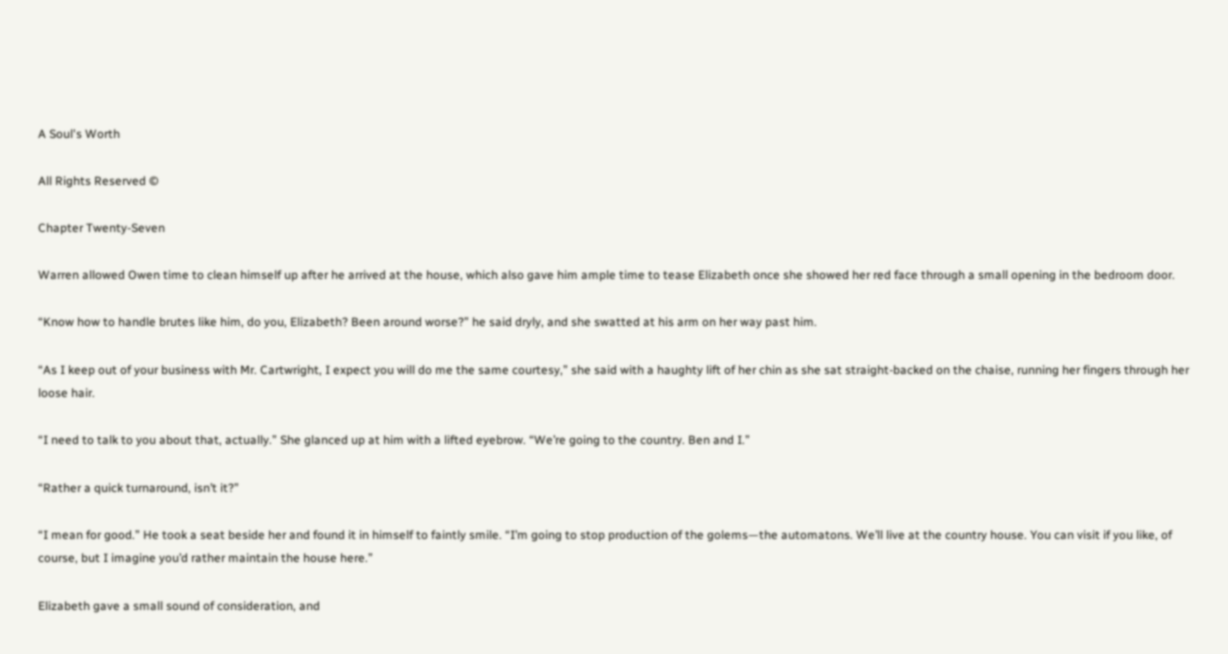A Soul's Worth

All Rights Reserved ©

Chapter Twenty-Seven

Warren allowed Owen time to clean himself up after he arrived at the house, which also gave him ample time to tease Elizabeth once she showed her red face through a small opening in the bedroom door.

“Know how to handle brutes like him, do you, Elizabeth? Been around worse?” he said dryly, and she swatted at his arm on her way past him.

“As I keep out of your business with Mr. Cartwright, I expect you will do me the same courtesy,” she said with a haughty lift of her chin as she sat straight-backed on the chaise, running her fingers through her loose hair.

“I need to talk to you about that, actually.” She glanced up at him with a lifted eyebrow. “We’re going to the country. Ben and I.”

“Rather a quick turnaround, isn’t it?”

“I mean for good.” He took a seat beside her and found it in himself to faintly smile. “I’m going to stop production of the golems—the automatons. We’ll live at the country house. You can visit if you like, of course, but I imagine you’d rather maintain the house here.”

Elizabeth gave a small sound of consideration, and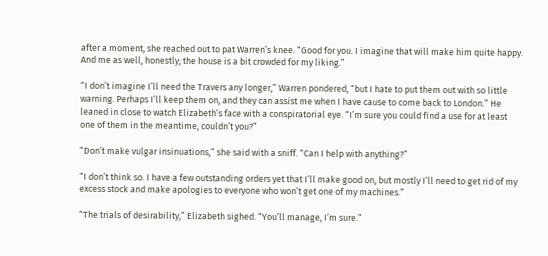after a moment, she reached out to pat Warren’s knee. “Good for you. I imagine that will make him quite happy. And me as well, honestly; the house is a bit crowded for my liking.”

“I don’t imagine I’ll need the Travers any longer,” Warren pondered, “but I hate to put them out with so little warning. Perhaps I’ll keep them on, and they can assist me when I have cause to come back to London.” He leaned in close to watch Elizabeth’s face with a conspiratorial eye. “I’m sure you could find a use for at least one of them in the meantime, couldn’t you?”

“Don’t make vulgar insinuations,” she said with a sniff. “Can I help with anything?”

“I don’t think so. I have a few outstanding orders yet that I’ll make good on, but mostly I’ll need to get rid of my excess stock and make apologies to everyone who won’t get one of my machines.”

“The trials of desirability,” Elizabeth sighed. “You’ll manage, I’m sure.”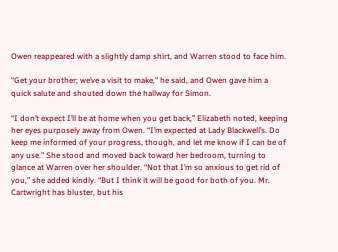Owen reappeared with a slightly damp shirt, and Warren stood to face him.

“Get your brother; we’ve a visit to make,” he said, and Owen gave him a quick salute and shouted down the hallway for Simon.

“I don’t expect I’ll be at home when you get back,” Elizabeth noted, keeping her eyes purposely away from Owen. “I’m expected at Lady Blackwell’s. Do keep me informed of your progress, though, and let me know if I can be of any use.” She stood and moved back toward her bedroom, turning to glance at Warren over her shoulder. “Not that I’m so anxious to get rid of you,” she added kindly. “But I think it will be good for both of you. Mr. Cartwright has bluster, but his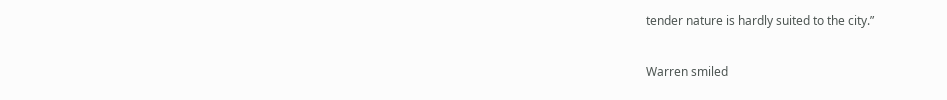tender nature is hardly suited to the city.”

Warren smiled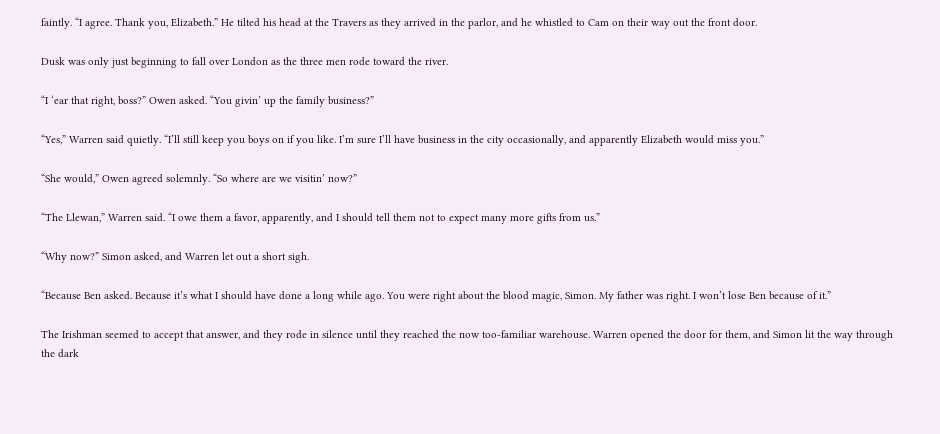faintly. “I agree. Thank you, Elizabeth.” He tilted his head at the Travers as they arrived in the parlor, and he whistled to Cam on their way out the front door.

Dusk was only just beginning to fall over London as the three men rode toward the river.

“I ‘ear that right, boss?” Owen asked. “You givin’ up the family business?”

“Yes,” Warren said quietly. “I’ll still keep you boys on if you like. I’m sure I’ll have business in the city occasionally, and apparently Elizabeth would miss you.”

“She would,” Owen agreed solemnly. “So where are we visitin’ now?”

“The Llewan,” Warren said. “I owe them a favor, apparently, and I should tell them not to expect many more gifts from us.”

“Why now?” Simon asked, and Warren let out a short sigh.

“Because Ben asked. Because it’s what I should have done a long while ago. You were right about the blood magic, Simon. My father was right. I won’t lose Ben because of it.”

The Irishman seemed to accept that answer, and they rode in silence until they reached the now too-familiar warehouse. Warren opened the door for them, and Simon lit the way through the dark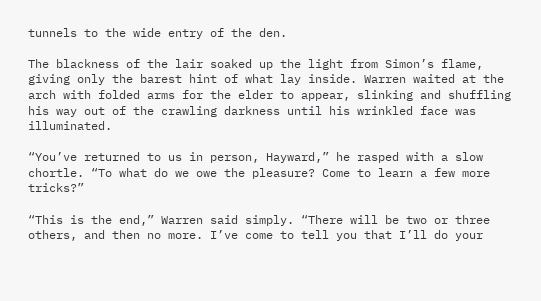tunnels to the wide entry of the den.

The blackness of the lair soaked up the light from Simon’s flame, giving only the barest hint of what lay inside. Warren waited at the arch with folded arms for the elder to appear, slinking and shuffling his way out of the crawling darkness until his wrinkled face was illuminated.

“You’ve returned to us in person, Hayward,” he rasped with a slow chortle. “To what do we owe the pleasure? Come to learn a few more tricks?”

“This is the end,” Warren said simply. “There will be two or three others, and then no more. I’ve come to tell you that I’ll do your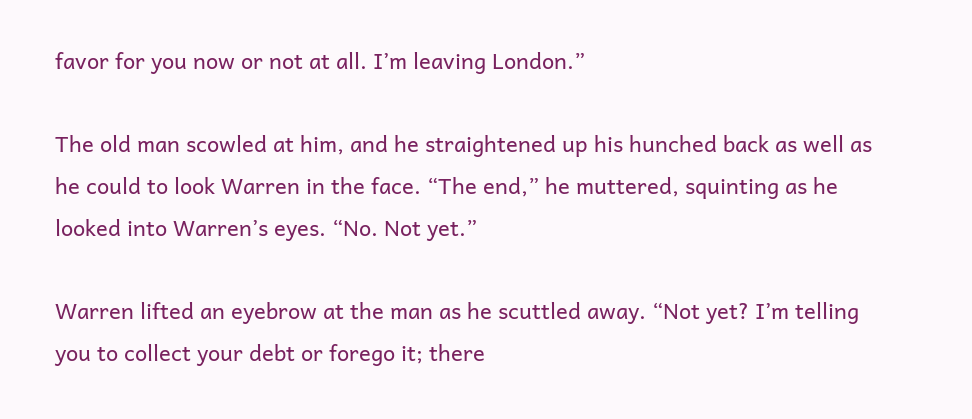favor for you now or not at all. I’m leaving London.”

The old man scowled at him, and he straightened up his hunched back as well as he could to look Warren in the face. “The end,” he muttered, squinting as he looked into Warren’s eyes. “No. Not yet.”

Warren lifted an eyebrow at the man as he scuttled away. “Not yet? I’m telling you to collect your debt or forego it; there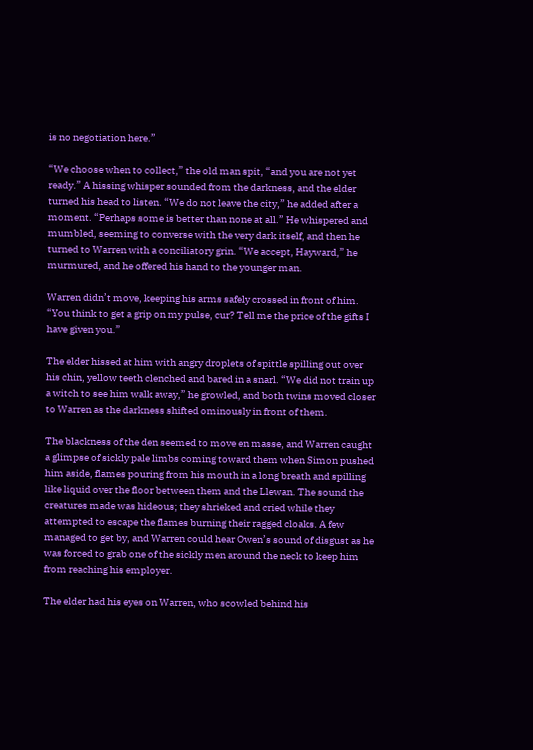is no negotiation here.”

“We choose when to collect,” the old man spit, “and you are not yet ready.” A hissing whisper sounded from the darkness, and the elder turned his head to listen. “We do not leave the city,” he added after a moment. “Perhaps some is better than none at all.” He whispered and mumbled, seeming to converse with the very dark itself, and then he turned to Warren with a conciliatory grin. “We accept, Hayward,” he murmured, and he offered his hand to the younger man.

Warren didn’t move, keeping his arms safely crossed in front of him. “You think to get a grip on my pulse, cur? Tell me the price of the gifts I have given you.”

The elder hissed at him with angry droplets of spittle spilling out over his chin, yellow teeth clenched and bared in a snarl. “We did not train up a witch to see him walk away,” he growled, and both twins moved closer to Warren as the darkness shifted ominously in front of them.

The blackness of the den seemed to move en masse, and Warren caught a glimpse of sickly pale limbs coming toward them when Simon pushed him aside, flames pouring from his mouth in a long breath and spilling like liquid over the floor between them and the Llewan. The sound the creatures made was hideous; they shrieked and cried while they attempted to escape the flames burning their ragged cloaks. A few managed to get by, and Warren could hear Owen’s sound of disgust as he was forced to grab one of the sickly men around the neck to keep him from reaching his employer.

The elder had his eyes on Warren, who scowled behind his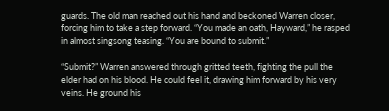guards. The old man reached out his hand and beckoned Warren closer, forcing him to take a step forward. “You made an oath, Hayward,” he rasped in almost singsong teasing. “You are bound to submit.”

“Submit?” Warren answered through gritted teeth, fighting the pull the elder had on his blood. He could feel it, drawing him forward by his very veins. He ground his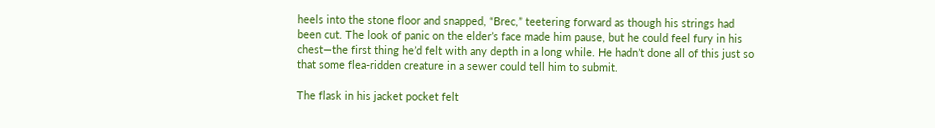heels into the stone floor and snapped, “Brec,” teetering forward as though his strings had been cut. The look of panic on the elder’s face made him pause, but he could feel fury in his chest—the first thing he’d felt with any depth in a long while. He hadn’t done all of this just so that some flea-ridden creature in a sewer could tell him to submit.

The flask in his jacket pocket felt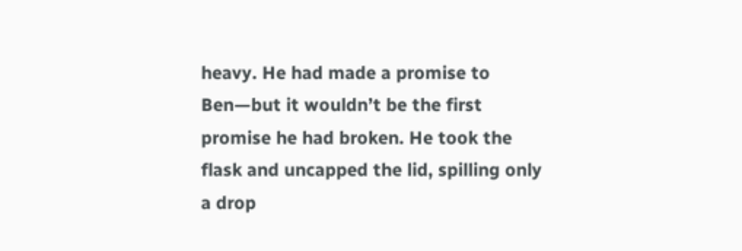heavy. He had made a promise to Ben—but it wouldn’t be the first promise he had broken. He took the flask and uncapped the lid, spilling only a drop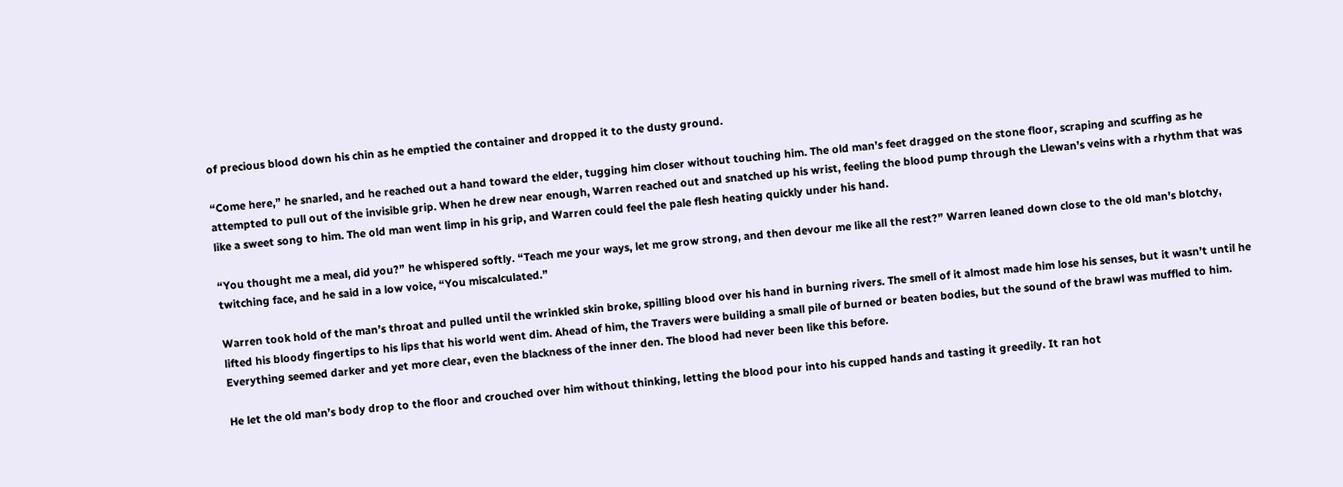of precious blood down his chin as he emptied the container and dropped it to the dusty ground.

“Come here,” he snarled, and he reached out a hand toward the elder, tugging him closer without touching him. The old man’s feet dragged on the stone floor, scraping and scuffing as he attempted to pull out of the invisible grip. When he drew near enough, Warren reached out and snatched up his wrist, feeling the blood pump through the Llewan’s veins with a rhythm that was like a sweet song to him. The old man went limp in his grip, and Warren could feel the pale flesh heating quickly under his hand.

“You thought me a meal, did you?” he whispered softly. “Teach me your ways, let me grow strong, and then devour me like all the rest?” Warren leaned down close to the old man’s blotchy, twitching face, and he said in a low voice, “You miscalculated.”

Warren took hold of the man’s throat and pulled until the wrinkled skin broke, spilling blood over his hand in burning rivers. The smell of it almost made him lose his senses, but it wasn’t until he lifted his bloody fingertips to his lips that his world went dim. Ahead of him, the Travers were building a small pile of burned or beaten bodies, but the sound of the brawl was muffled to him. Everything seemed darker and yet more clear, even the blackness of the inner den. The blood had never been like this before.

He let the old man’s body drop to the floor and crouched over him without thinking, letting the blood pour into his cupped hands and tasting it greedily. It ran hot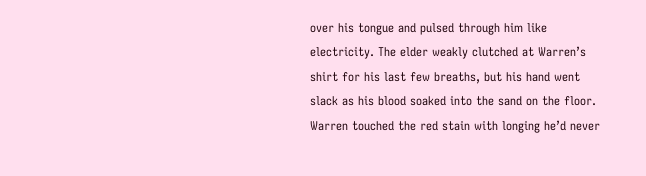over his tongue and pulsed through him like electricity. The elder weakly clutched at Warren’s shirt for his last few breaths, but his hand went slack as his blood soaked into the sand on the floor. Warren touched the red stain with longing he’d never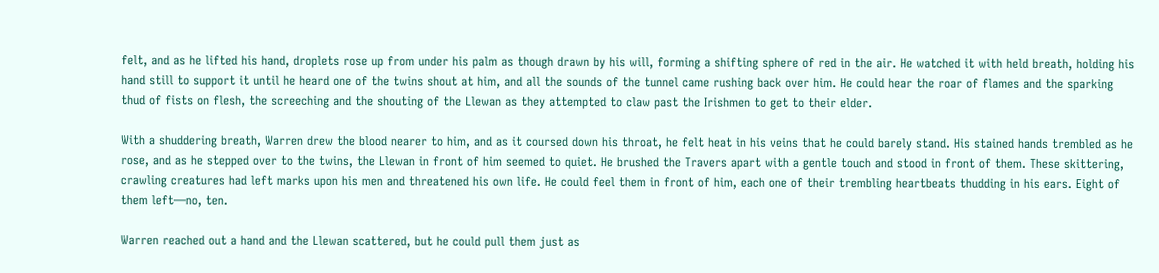felt, and as he lifted his hand, droplets rose up from under his palm as though drawn by his will, forming a shifting sphere of red in the air. He watched it with held breath, holding his hand still to support it until he heard one of the twins shout at him, and all the sounds of the tunnel came rushing back over him. He could hear the roar of flames and the sparking thud of fists on flesh, the screeching and the shouting of the Llewan as they attempted to claw past the Irishmen to get to their elder.

With a shuddering breath, Warren drew the blood nearer to him, and as it coursed down his throat, he felt heat in his veins that he could barely stand. His stained hands trembled as he rose, and as he stepped over to the twins, the Llewan in front of him seemed to quiet. He brushed the Travers apart with a gentle touch and stood in front of them. These skittering, crawling creatures had left marks upon his men and threatened his own life. He could feel them in front of him, each one of their trembling heartbeats thudding in his ears. Eight of them left—no, ten.

Warren reached out a hand and the Llewan scattered, but he could pull them just as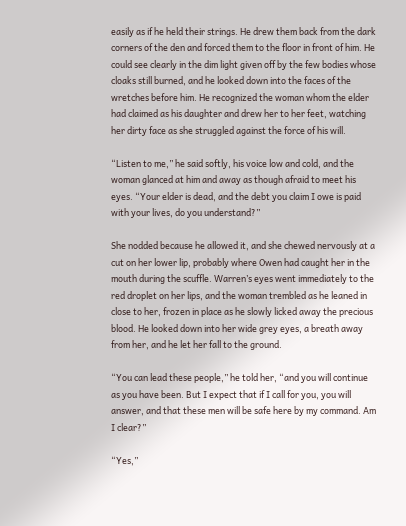easily as if he held their strings. He drew them back from the dark corners of the den and forced them to the floor in front of him. He could see clearly in the dim light given off by the few bodies whose cloaks still burned, and he looked down into the faces of the wretches before him. He recognized the woman whom the elder had claimed as his daughter and drew her to her feet, watching her dirty face as she struggled against the force of his will.

“Listen to me,” he said softly, his voice low and cold, and the woman glanced at him and away as though afraid to meet his eyes. “Your elder is dead, and the debt you claim I owe is paid with your lives, do you understand?”

She nodded because he allowed it, and she chewed nervously at a cut on her lower lip, probably where Owen had caught her in the mouth during the scuffle. Warren’s eyes went immediately to the red droplet on her lips, and the woman trembled as he leaned in close to her, frozen in place as he slowly licked away the precious blood. He looked down into her wide grey eyes, a breath away from her, and he let her fall to the ground.

“You can lead these people,” he told her, “and you will continue as you have been. But I expect that if I call for you, you will answer, and that these men will be safe here by my command. Am I clear?”

“Yes,”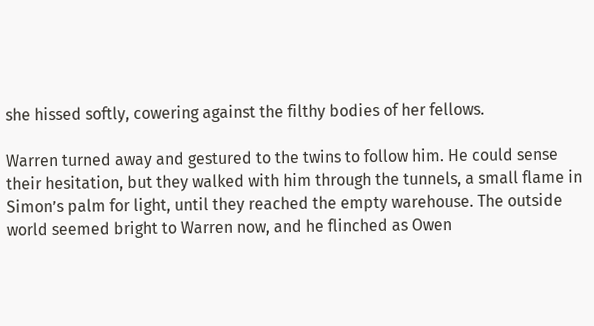she hissed softly, cowering against the filthy bodies of her fellows.

Warren turned away and gestured to the twins to follow him. He could sense their hesitation, but they walked with him through the tunnels, a small flame in Simon’s palm for light, until they reached the empty warehouse. The outside world seemed bright to Warren now, and he flinched as Owen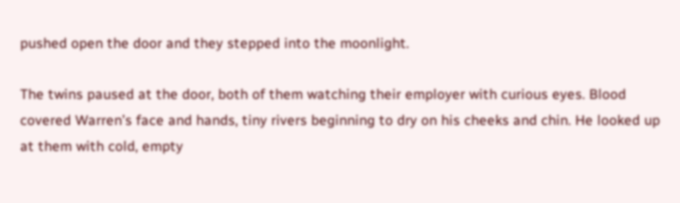pushed open the door and they stepped into the moonlight.

The twins paused at the door, both of them watching their employer with curious eyes. Blood covered Warren’s face and hands, tiny rivers beginning to dry on his cheeks and chin. He looked up at them with cold, empty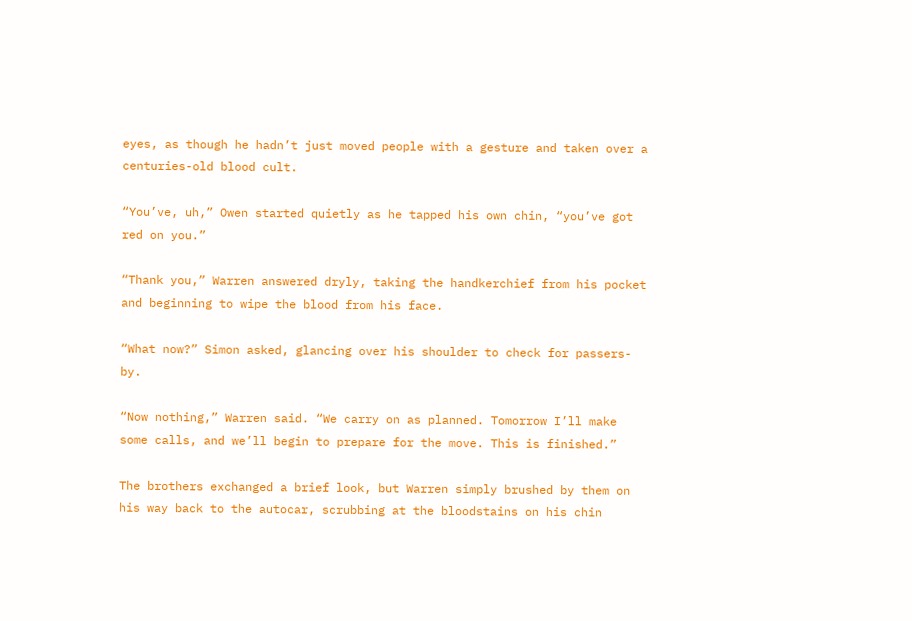eyes, as though he hadn’t just moved people with a gesture and taken over a centuries-old blood cult.

“You’ve, uh,” Owen started quietly as he tapped his own chin, “you’ve got red on you.”

“Thank you,” Warren answered dryly, taking the handkerchief from his pocket and beginning to wipe the blood from his face.

“What now?” Simon asked, glancing over his shoulder to check for passers-by.

“Now nothing,” Warren said. “We carry on as planned. Tomorrow I’ll make some calls, and we’ll begin to prepare for the move. This is finished.”

The brothers exchanged a brief look, but Warren simply brushed by them on his way back to the autocar, scrubbing at the bloodstains on his chin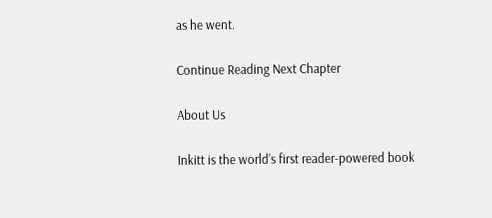as he went.

Continue Reading Next Chapter

About Us

Inkitt is the world’s first reader-powered book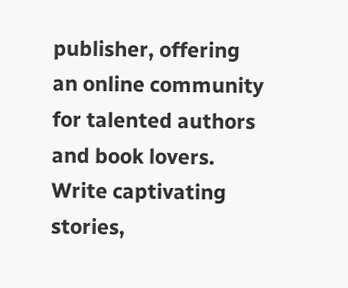publisher, offering an online community for talented authors and book lovers. Write captivating stories,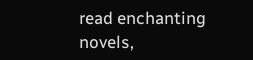read enchanting novels,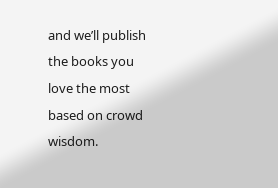and we’ll publish the books you love the most based on crowd wisdom.